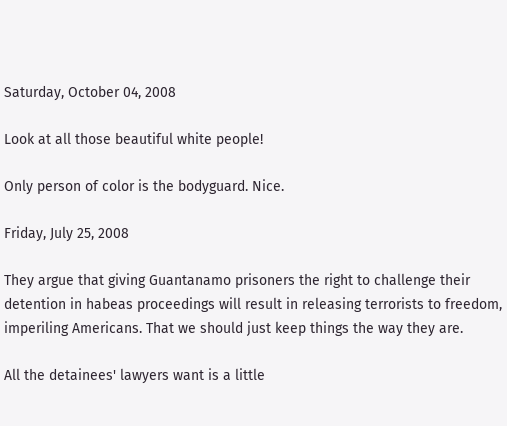Saturday, October 04, 2008

Look at all those beautiful white people!

Only person of color is the bodyguard. Nice.

Friday, July 25, 2008

They argue that giving Guantanamo prisoners the right to challenge their detention in habeas proceedings will result in releasing terrorists to freedom, imperiling Americans. That we should just keep things the way they are.

All the detainees' lawyers want is a little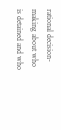rational decision-making about who is detained and who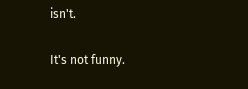isn't.

It's not funny.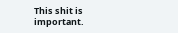This shit is important.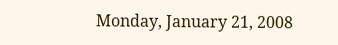Monday, January 21, 2008